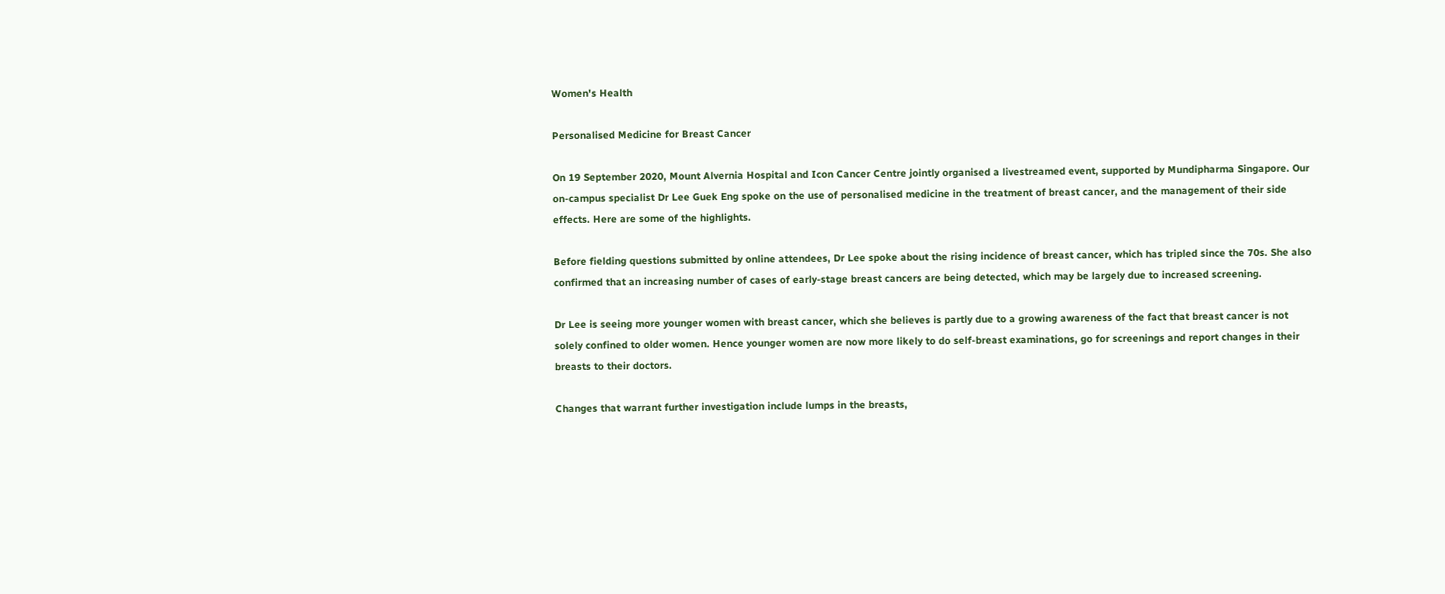Women's Health

Personalised Medicine for Breast Cancer

On 19 September 2020, Mount Alvernia Hospital and Icon Cancer Centre jointly organised a livestreamed event, supported by Mundipharma Singapore. Our on-campus specialist Dr Lee Guek Eng spoke on the use of personalised medicine in the treatment of breast cancer, and the management of their side effects. Here are some of the highlights.

Before fielding questions submitted by online attendees, Dr Lee spoke about the rising incidence of breast cancer, which has tripled since the 70s. She also confirmed that an increasing number of cases of early-stage breast cancers are being detected, which may be largely due to increased screening.

Dr Lee is seeing more younger women with breast cancer, which she believes is partly due to a growing awareness of the fact that breast cancer is not solely confined to older women. Hence younger women are now more likely to do self-breast examinations, go for screenings and report changes in their breasts to their doctors.

Changes that warrant further investigation include lumps in the breasts,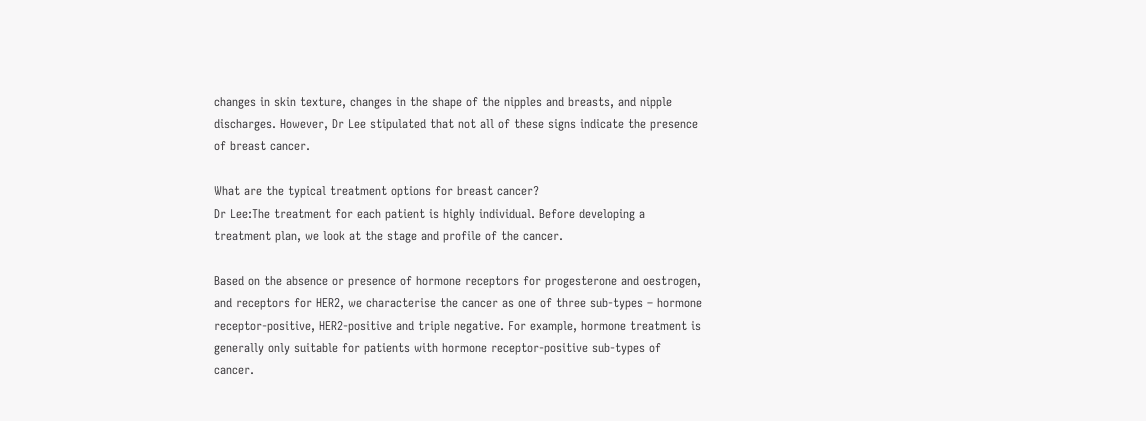changes in skin texture, changes in the shape of the nipples and breasts, and nipple discharges. However, Dr Lee stipulated that not all of these signs indicate the presence of breast cancer.

What are the typical treatment options for breast cancer?
Dr Lee:The treatment for each patient is highly individual. Before developing a treatment plan, we look at the stage and profile of the cancer.

Based on the absence or presence of hormone receptors for progesterone and oestrogen, and receptors for HER2, we characterise the cancer as one of three sub-types – hormone receptor-positive, HER2-positive and triple negative. For example, hormone treatment is generally only suitable for patients with hormone receptor-positive sub-types of cancer.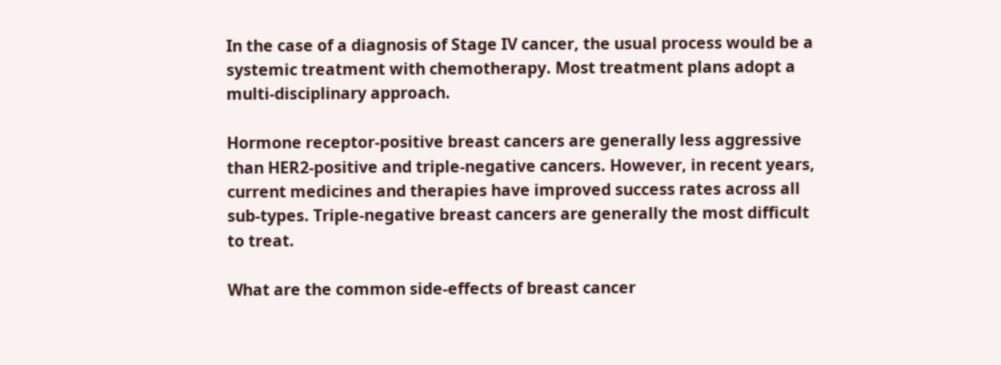In the case of a diagnosis of Stage IV cancer, the usual process would be a systemic treatment with chemotherapy. Most treatment plans adopt a multi-disciplinary approach.

Hormone receptor-positive breast cancers are generally less aggressive than HER2-positive and triple-negative cancers. However, in recent years, current medicines and therapies have improved success rates across all sub-types. Triple-negative breast cancers are generally the most difficult to treat.

What are the common side-effects of breast cancer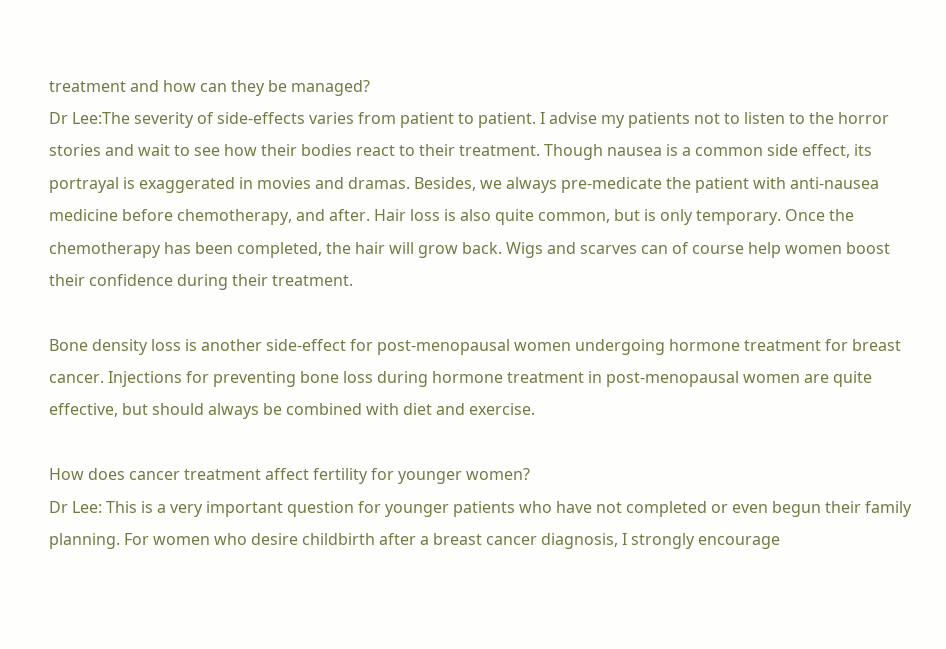treatment and how can they be managed?
Dr Lee:The severity of side-effects varies from patient to patient. I advise my patients not to listen to the horror stories and wait to see how their bodies react to their treatment. Though nausea is a common side effect, its portrayal is exaggerated in movies and dramas. Besides, we always pre-medicate the patient with anti-nausea medicine before chemotherapy, and after. Hair loss is also quite common, but is only temporary. Once the chemotherapy has been completed, the hair will grow back. Wigs and scarves can of course help women boost their confidence during their treatment.

Bone density loss is another side-effect for post-menopausal women undergoing hormone treatment for breast cancer. Injections for preventing bone loss during hormone treatment in post-menopausal women are quite effective, but should always be combined with diet and exercise.

How does cancer treatment affect fertility for younger women?
Dr Lee: This is a very important question for younger patients who have not completed or even begun their family planning. For women who desire childbirth after a breast cancer diagnosis, I strongly encourage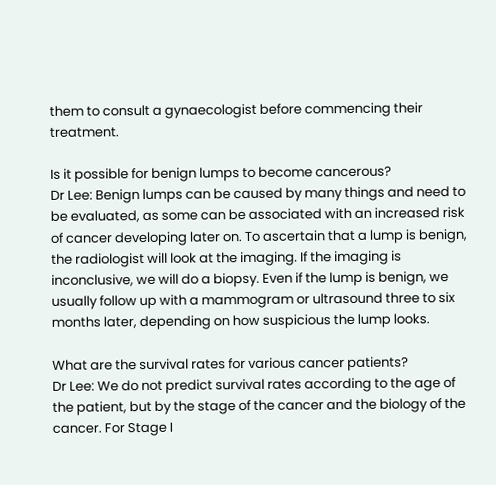them to consult a gynaecologist before commencing their treatment.

Is it possible for benign lumps to become cancerous?
Dr Lee: Benign lumps can be caused by many things and need to be evaluated, as some can be associated with an increased risk of cancer developing later on. To ascertain that a lump is benign, the radiologist will look at the imaging. If the imaging is inconclusive, we will do a biopsy. Even if the lump is benign, we usually follow up with a mammogram or ultrasound three to six months later, depending on how suspicious the lump looks.

What are the survival rates for various cancer patients?
Dr Lee: We do not predict survival rates according to the age of the patient, but by the stage of the cancer and the biology of the cancer. For Stage I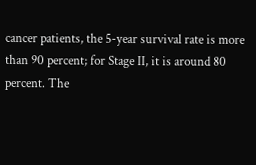cancer patients, the 5-year survival rate is more than 90 percent; for Stage II, it is around 80 percent. The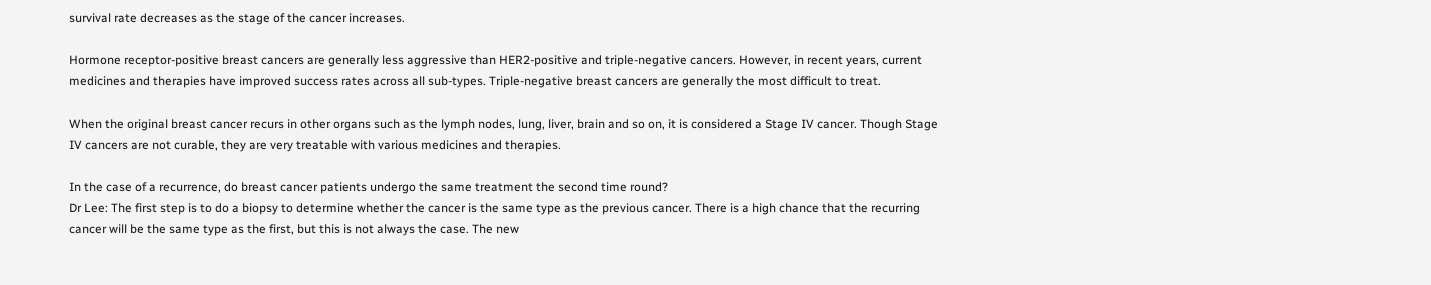survival rate decreases as the stage of the cancer increases.

Hormone receptor-positive breast cancers are generally less aggressive than HER2-positive and triple-negative cancers. However, in recent years, current medicines and therapies have improved success rates across all sub-types. Triple-negative breast cancers are generally the most difficult to treat.

When the original breast cancer recurs in other organs such as the lymph nodes, lung, liver, brain and so on, it is considered a Stage IV cancer. Though Stage IV cancers are not curable, they are very treatable with various medicines and therapies.

In the case of a recurrence, do breast cancer patients undergo the same treatment the second time round?
Dr Lee: The first step is to do a biopsy to determine whether the cancer is the same type as the previous cancer. There is a high chance that the recurring cancer will be the same type as the first, but this is not always the case. The new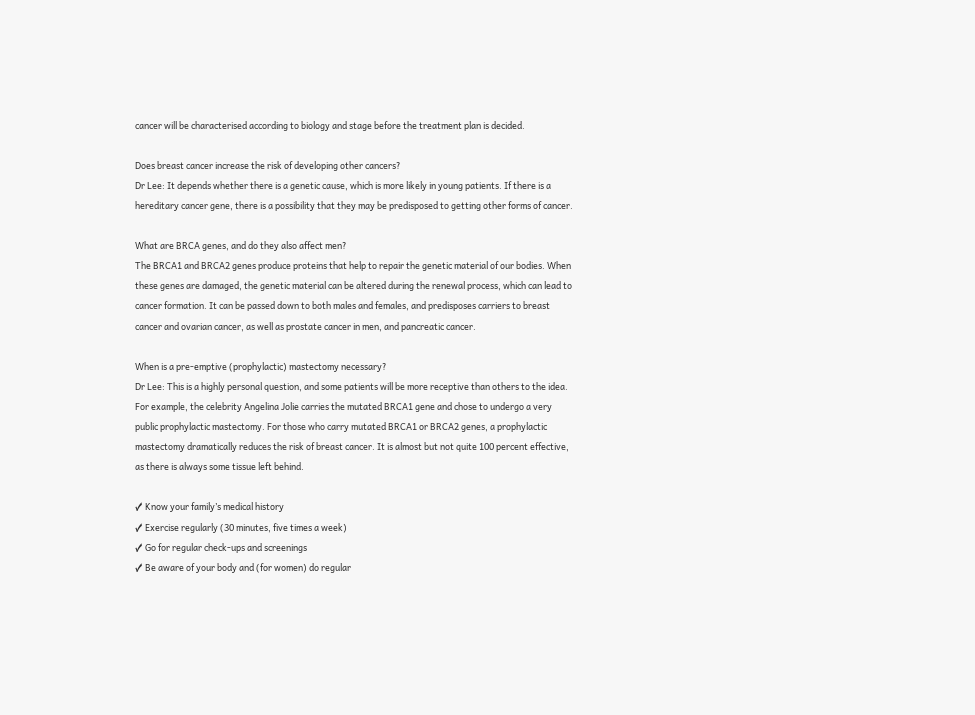cancer will be characterised according to biology and stage before the treatment plan is decided.

Does breast cancer increase the risk of developing other cancers?
Dr Lee: It depends whether there is a genetic cause, which is more likely in young patients. If there is a hereditary cancer gene, there is a possibility that they may be predisposed to getting other forms of cancer.

What are BRCA genes, and do they also affect men?
The BRCA1 and BRCA2 genes produce proteins that help to repair the genetic material of our bodies. When these genes are damaged, the genetic material can be altered during the renewal process, which can lead to cancer formation. It can be passed down to both males and females, and predisposes carriers to breast cancer and ovarian cancer, as well as prostate cancer in men, and pancreatic cancer.

When is a pre-emptive (prophylactic) mastectomy necessary?
Dr Lee: This is a highly personal question, and some patients will be more receptive than others to the idea. For example, the celebrity Angelina Jolie carries the mutated BRCA1 gene and chose to undergo a very public prophylactic mastectomy. For those who carry mutated BRCA1 or BRCA2 genes, a prophylactic mastectomy dramatically reduces the risk of breast cancer. It is almost but not quite 100 percent effective, as there is always some tissue left behind.

✓ Know your family’s medical history
✓ Exercise regularly (30 minutes, five times a week)
✓ Go for regular check-ups and screenings
✓ Be aware of your body and (for women) do regular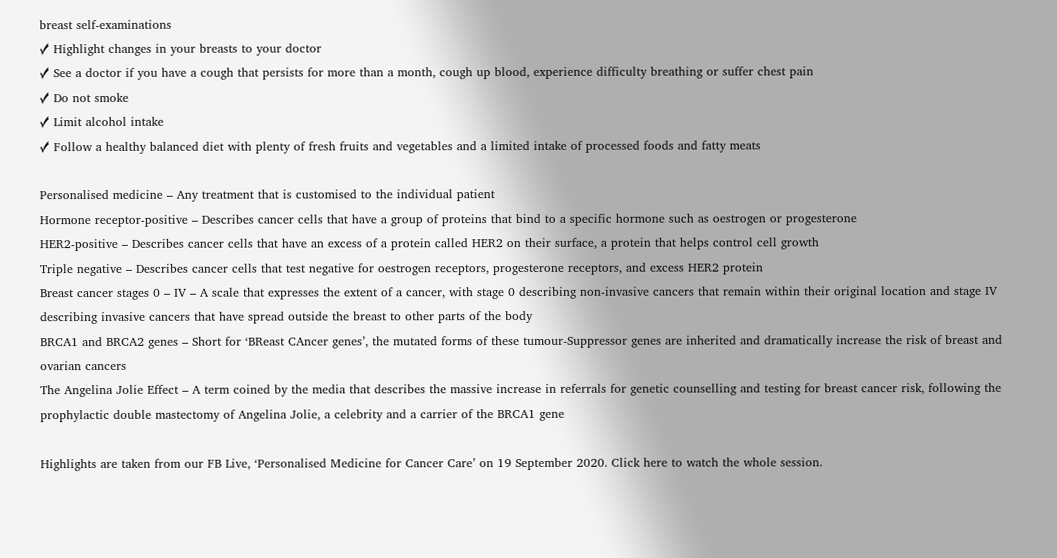breast self-examinations
✓ Highlight changes in your breasts to your doctor
✓ See a doctor if you have a cough that persists for more than a month, cough up blood, experience difficulty breathing or suffer chest pain
✓ Do not smoke
✓ Limit alcohol intake
✓ Follow a healthy balanced diet with plenty of fresh fruits and vegetables and a limited intake of processed foods and fatty meats

Personalised medicine – Any treatment that is customised to the individual patient
Hormone receptor-positive – Describes cancer cells that have a group of proteins that bind to a specific hormone such as oestrogen or progesterone
HER2-positive – Describes cancer cells that have an excess of a protein called HER2 on their surface, a protein that helps control cell growth
Triple negative – Describes cancer cells that test negative for oestrogen receptors, progesterone receptors, and excess HER2 protein
Breast cancer stages 0 – IV – A scale that expresses the extent of a cancer, with stage 0 describing non-invasive cancers that remain within their original location and stage IV describing invasive cancers that have spread outside the breast to other parts of the body
BRCA1 and BRCA2 genes – Short for ‘BReast CAncer genes’, the mutated forms of these tumour-Suppressor genes are inherited and dramatically increase the risk of breast and ovarian cancers
The Angelina Jolie Effect – A term coined by the media that describes the massive increase in referrals for genetic counselling and testing for breast cancer risk, following the prophylactic double mastectomy of Angelina Jolie, a celebrity and a carrier of the BRCA1 gene

Highlights are taken from our FB Live, ‘Personalised Medicine for Cancer Care’ on 19 September 2020. Click here to watch the whole session.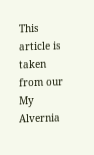This article is taken from our My Alvernia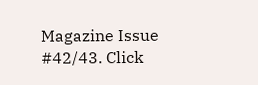Magazine Issue #42/43. Click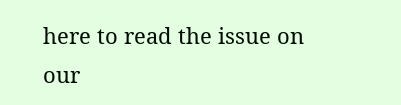here to read the issue on our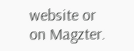website or on Magzter.